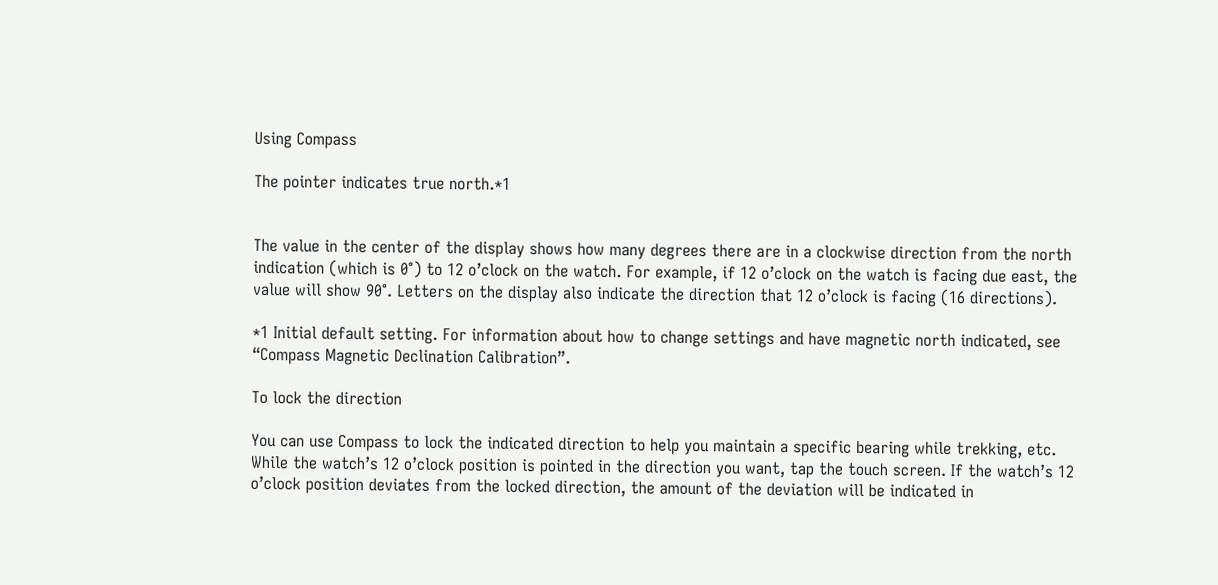Using Compass

The pointer indicates true north.*1


The value in the center of the display shows how many degrees there are in a clockwise direction from the north indication (which is 0°) to 12 o’clock on the watch. For example, if 12 o’clock on the watch is facing due east, the value will show 90°. Letters on the display also indicate the direction that 12 o’clock is facing (16 directions).

*1 Initial default setting. For information about how to change settings and have magnetic north indicated, see “Compass Magnetic Declination Calibration”.

To lock the direction

You can use Compass to lock the indicated direction to help you maintain a specific bearing while trekking, etc. While the watch’s 12 o’clock position is pointed in the direction you want, tap the touch screen. If the watch’s 12 o’clock position deviates from the locked direction, the amount of the deviation will be indicated in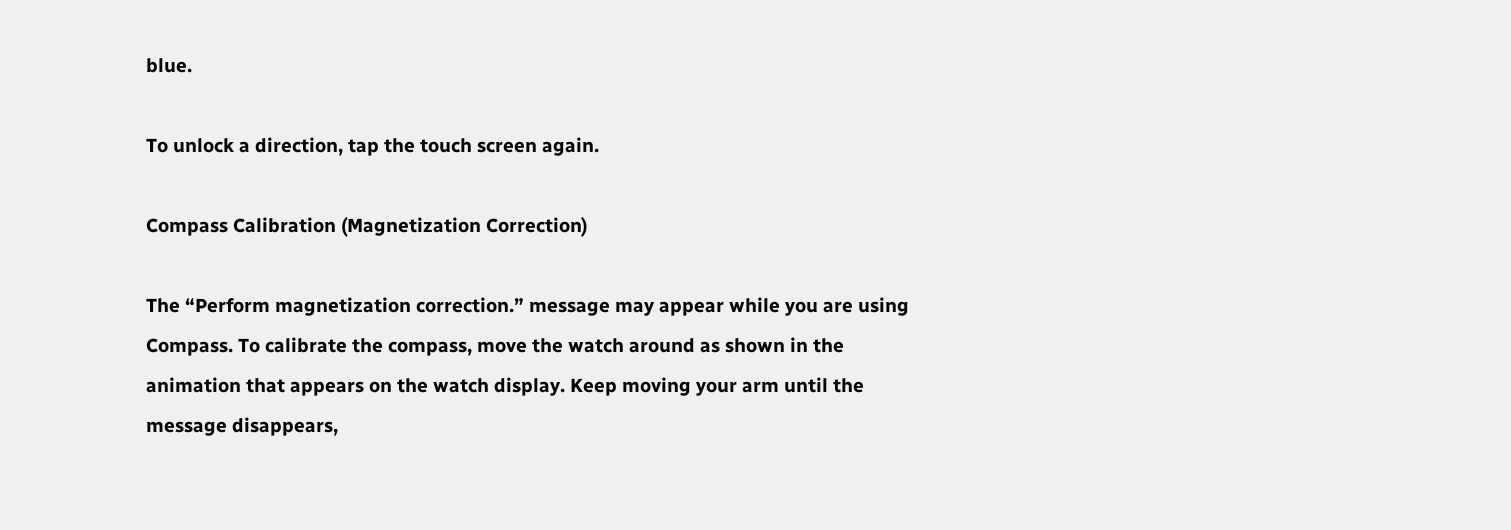blue.

To unlock a direction, tap the touch screen again.

Compass Calibration (Magnetization Correction)

The “Perform magnetization correction.” message may appear while you are using Compass. To calibrate the compass, move the watch around as shown in the animation that appears on the watch display. Keep moving your arm until the message disappears,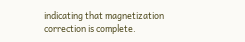indicating that magnetization correction is complete.